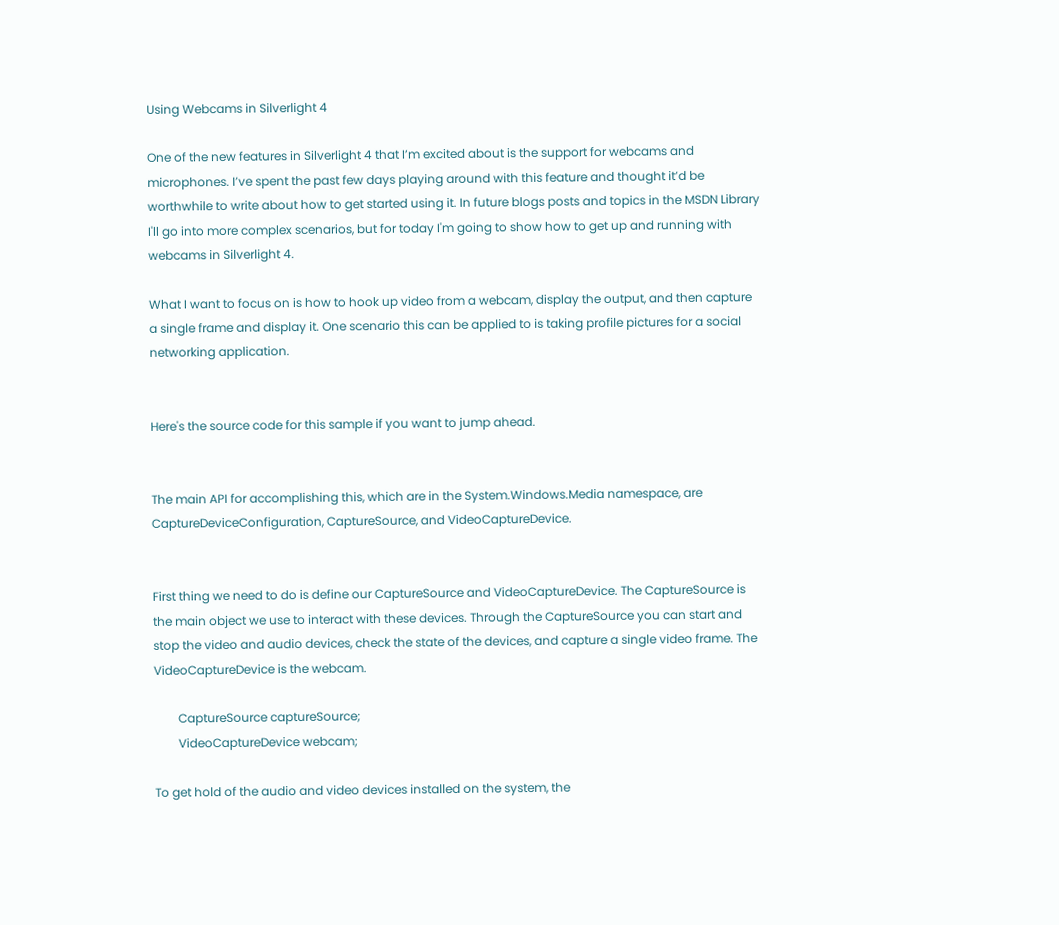Using Webcams in Silverlight 4

One of the new features in Silverlight 4 that I’m excited about is the support for webcams and microphones. I’ve spent the past few days playing around with this feature and thought it’d be worthwhile to write about how to get started using it. In future blogs posts and topics in the MSDN Library I'll go into more complex scenarios, but for today I'm going to show how to get up and running with webcams in Silverlight 4.

What I want to focus on is how to hook up video from a webcam, display the output, and then capture a single frame and display it. One scenario this can be applied to is taking profile pictures for a social networking application.


Here's the source code for this sample if you want to jump ahead.


The main API for accomplishing this, which are in the System.Windows.Media namespace, are CaptureDeviceConfiguration, CaptureSource, and VideoCaptureDevice.


First thing we need to do is define our CaptureSource and VideoCaptureDevice. The CaptureSource is the main object we use to interact with these devices. Through the CaptureSource you can start and stop the video and audio devices, check the state of the devices, and capture a single video frame. The VideoCaptureDevice is the webcam.

        CaptureSource captureSource;
        VideoCaptureDevice webcam;

To get hold of the audio and video devices installed on the system, the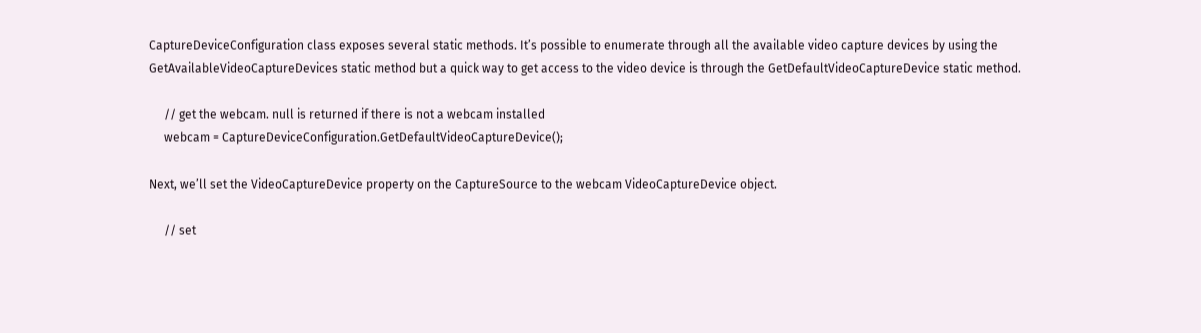CaptureDeviceConfiguration class exposes several static methods. It’s possible to enumerate through all the available video capture devices by using the GetAvailableVideoCaptureDevices static method but a quick way to get access to the video device is through the GetDefaultVideoCaptureDevice static method.

     // get the webcam. null is returned if there is not a webcam installed
     webcam = CaptureDeviceConfiguration.GetDefaultVideoCaptureDevice();

Next, we’ll set the VideoCaptureDevice property on the CaptureSource to the webcam VideoCaptureDevice object.

     // set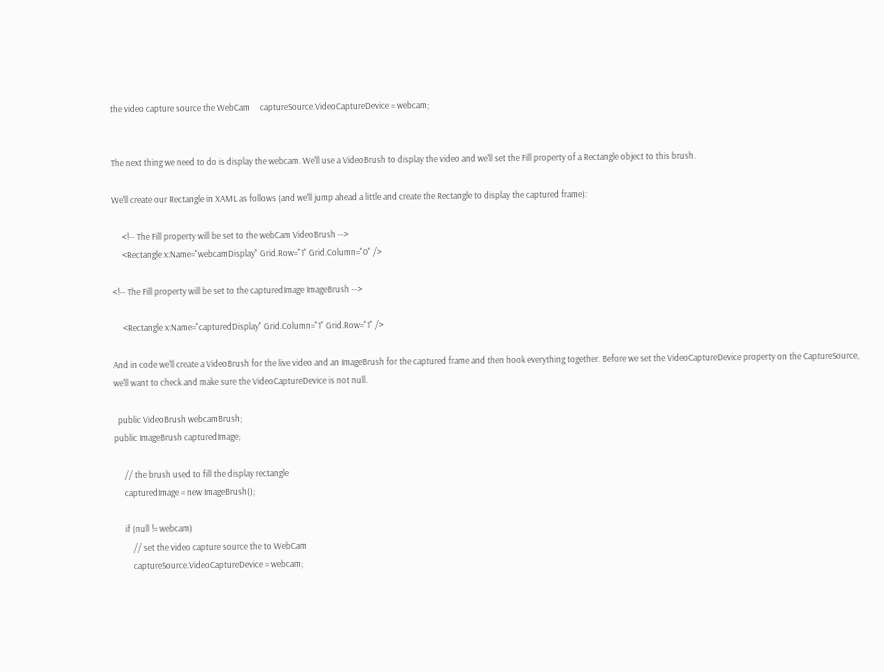the video capture source the WebCam     captureSource.VideoCaptureDevice = webcam;


The next thing we need to do is display the webcam. We'll use a VideoBrush to display the video and we'll set the Fill property of a Rectangle object to this brush.

We'll create our Rectangle in XAML as follows (and we'll jump ahead a little and create the Rectangle to display the captured frame):

     <!-- The Fill property will be set to the webCam VideoBrush -->
     <Rectangle x:Name="webcamDisplay" Grid.Row="1" Grid.Column="0" />

<!-- The Fill property will be set to the capturedImage ImageBrush -->

     <Rectangle x:Name="capturedDisplay" Grid.Column="1" Grid.Row="1" />

And in code we'll create a VideoBrush for the live video and an ImageBrush for the captured frame and then hook everything together. Before we set the VideoCaptureDevice property on the CaptureSource, we'll want to check and make sure the VideoCaptureDevice is not null.

  public VideoBrush webcamBrush;
public ImageBrush capturedImage;

     // the brush used to fill the display rectangle
     capturedImage = new ImageBrush();

     if (null != webcam)
         // set the video capture source the to WebCam
         captureSource.VideoCaptureDevice = webcam;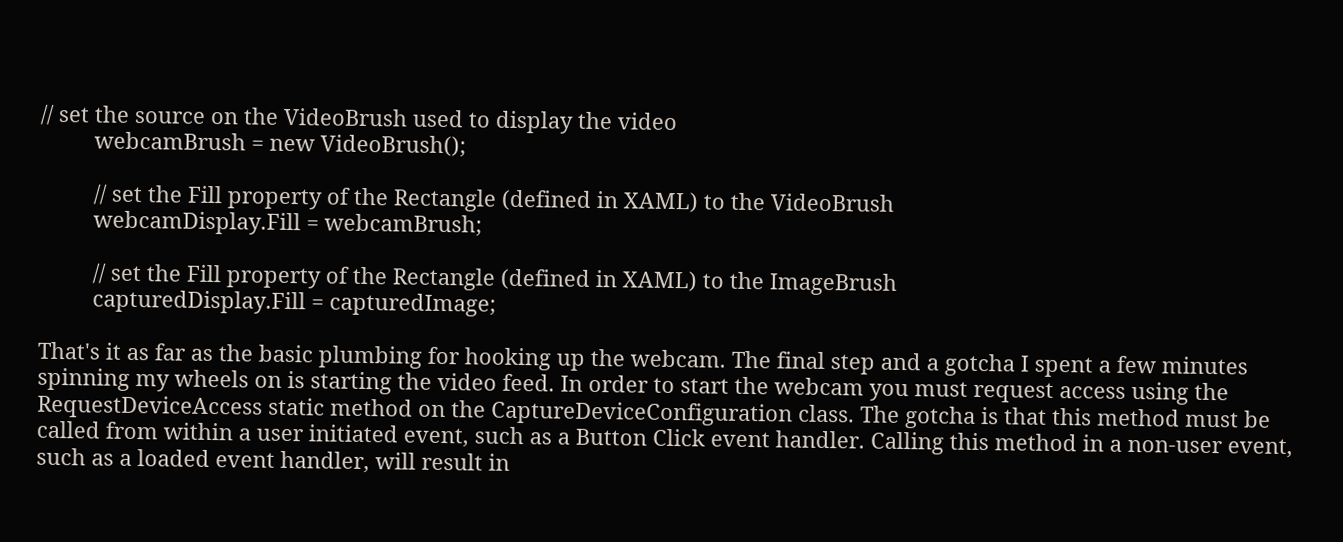// set the source on the VideoBrush used to display the video
         webcamBrush = new VideoBrush();

         // set the Fill property of the Rectangle (defined in XAML) to the VideoBrush
         webcamDisplay.Fill = webcamBrush;

         // set the Fill property of the Rectangle (defined in XAML) to the ImageBrush
         capturedDisplay.Fill = capturedImage;

That's it as far as the basic plumbing for hooking up the webcam. The final step and a gotcha I spent a few minutes spinning my wheels on is starting the video feed. In order to start the webcam you must request access using the RequestDeviceAccess static method on the CaptureDeviceConfiguration class. The gotcha is that this method must be called from within a user initiated event, such as a Button Click event handler. Calling this method in a non-user event, such as a loaded event handler, will result in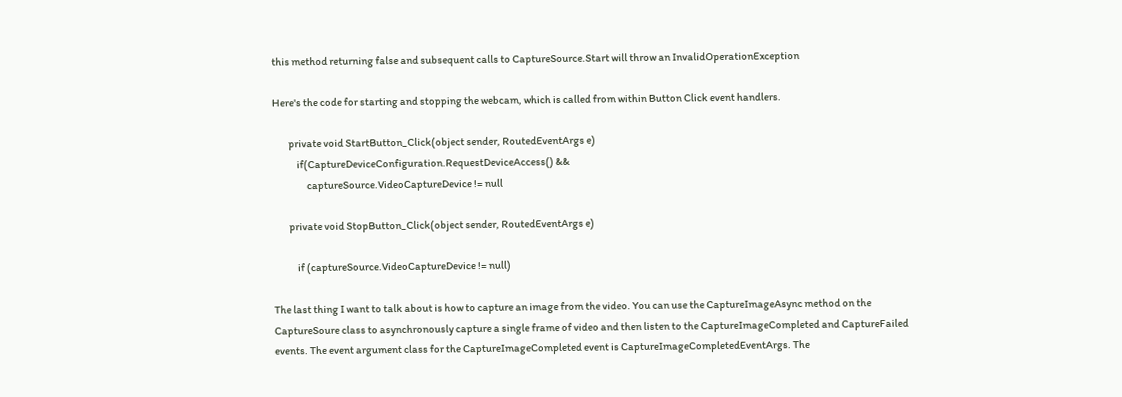this method returning false and subsequent calls to CaptureSource.Start will throw an InvalidOperationException

Here's the code for starting and stopping the webcam, which is called from within Button Click event handlers.

        private void StartButton_Click(object sender, RoutedEventArgs e)
            if(CaptureDeviceConfiguration.RequestDeviceAccess() &&
                 captureSource.VideoCaptureDevice != null

        private void StopButton_Click(object sender, RoutedEventArgs e)

            if (captureSource.VideoCaptureDevice != null)

The last thing I want to talk about is how to capture an image from the video. You can use the CaptureImageAsync method on the CaptureSoure class to asynchronously capture a single frame of video and then listen to the CaptureImageCompleted and CaptureFailed events. The event argument class for the CaptureImageCompleted event is CaptureImageCompletedEventArgs. The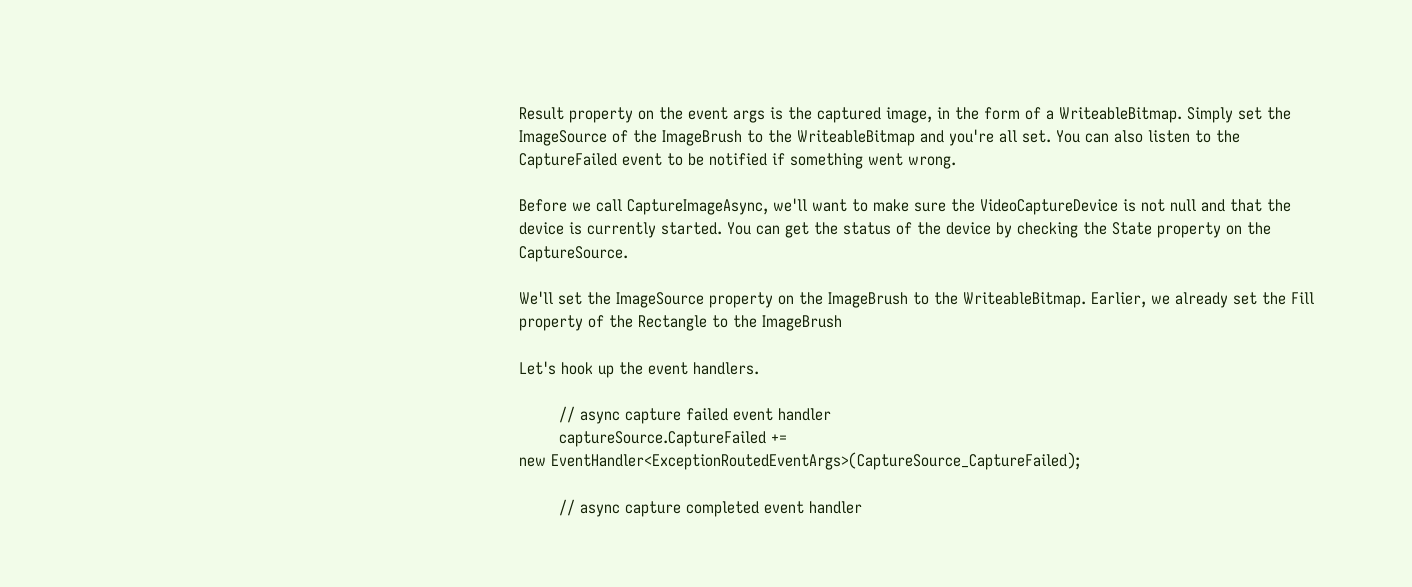Result property on the event args is the captured image, in the form of a WriteableBitmap. Simply set the ImageSource of the ImageBrush to the WriteableBitmap and you're all set. You can also listen to the CaptureFailed event to be notified if something went wrong.

Before we call CaptureImageAsync, we'll want to make sure the VideoCaptureDevice is not null and that the device is currently started. You can get the status of the device by checking the State property on the CaptureSource.

We'll set the ImageSource property on the ImageBrush to the WriteableBitmap. Earlier, we already set the Fill property of the Rectangle to the ImageBrush

Let's hook up the event handlers.

        // async capture failed event handler
        captureSource.CaptureFailed +=
new EventHandler<ExceptionRoutedEventArgs>(CaptureSource_CaptureFailed);

        // async capture completed event handler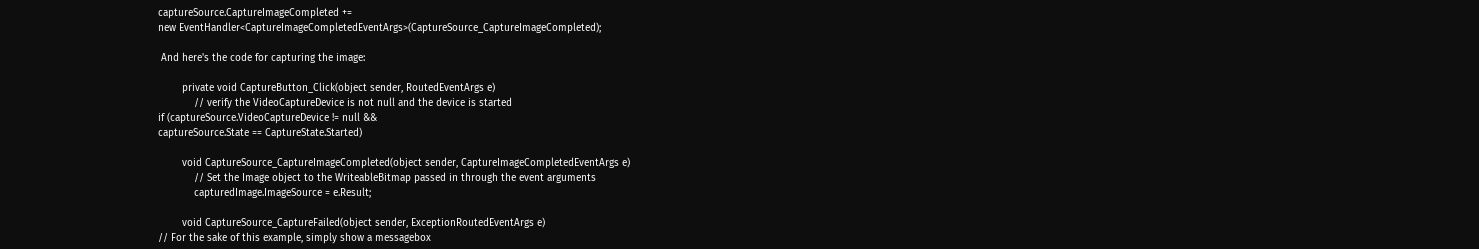captureSource.CaptureImageCompleted +=
new EventHandler<CaptureImageCompletedEventArgs>(CaptureSource_CaptureImageCompleted);

 And here's the code for capturing the image:

        private void CaptureButton_Click(object sender, RoutedEventArgs e)
            // verify the VideoCaptureDevice is not null and the device is started
if (captureSource.VideoCaptureDevice != null &&
captureSource.State == CaptureState.Started)

        void CaptureSource_CaptureImageCompleted(object sender, CaptureImageCompletedEventArgs e)
            // Set the Image object to the WriteableBitmap passed in through the event arguments
            capturedImage.ImageSource = e.Result;

        void CaptureSource_CaptureFailed(object sender, ExceptionRoutedEventArgs e)
// For the sake of this example, simply show a messagebox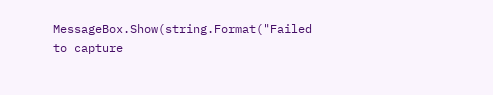MessageBox.Show(string.Format("Failed to capture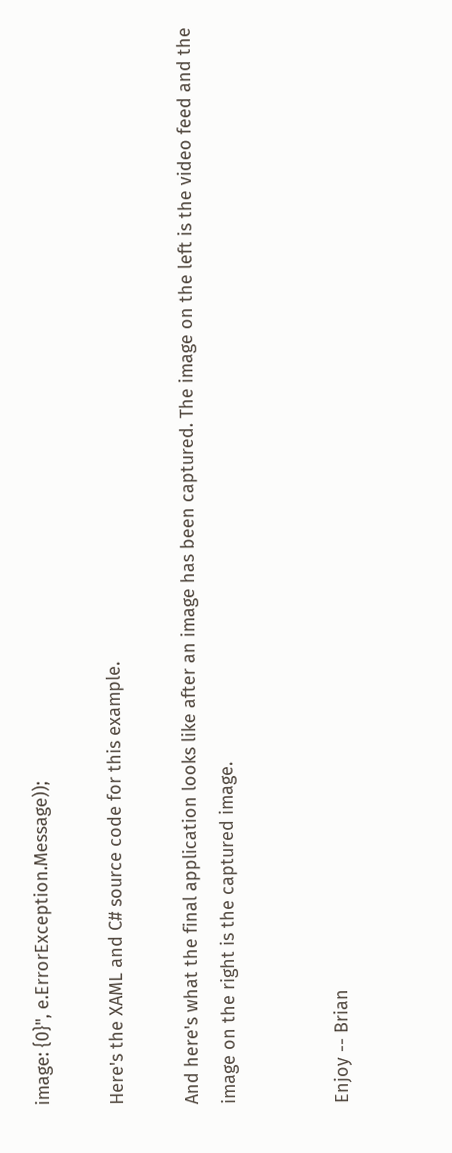image: {0}", e.ErrorException.Message));

Here's the XAML and C# source code for this example.

And here's what the final application looks like after an image has been captured. The image on the left is the video feed and the image on the right is the captured image.


Enjoy -- Brian